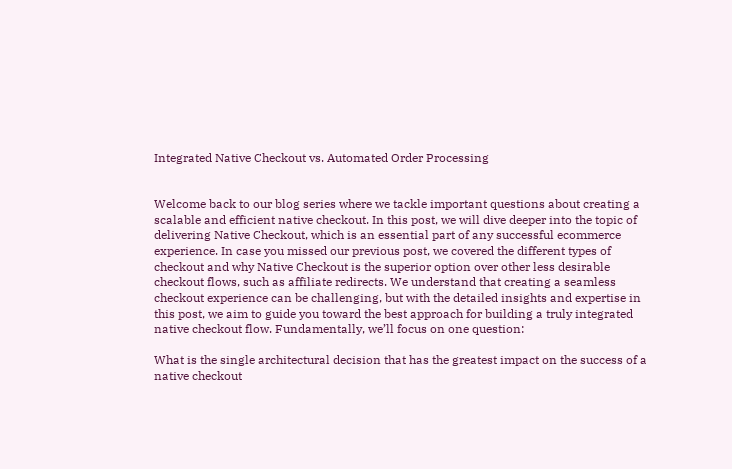Integrated Native Checkout vs. Automated Order Processing


Welcome back to our blog series where we tackle important questions about creating a scalable and efficient native checkout. In this post, we will dive deeper into the topic of delivering Native Checkout, which is an essential part of any successful ecommerce experience. In case you missed our previous post, we covered the different types of checkout and why Native Checkout is the superior option over other less desirable checkout flows, such as affiliate redirects. We understand that creating a seamless checkout experience can be challenging, but with the detailed insights and expertise in this post, we aim to guide you toward the best approach for building a truly integrated native checkout flow. Fundamentally, we’ll focus on one question:

What is the single architectural decision that has the greatest impact on the success of a native checkout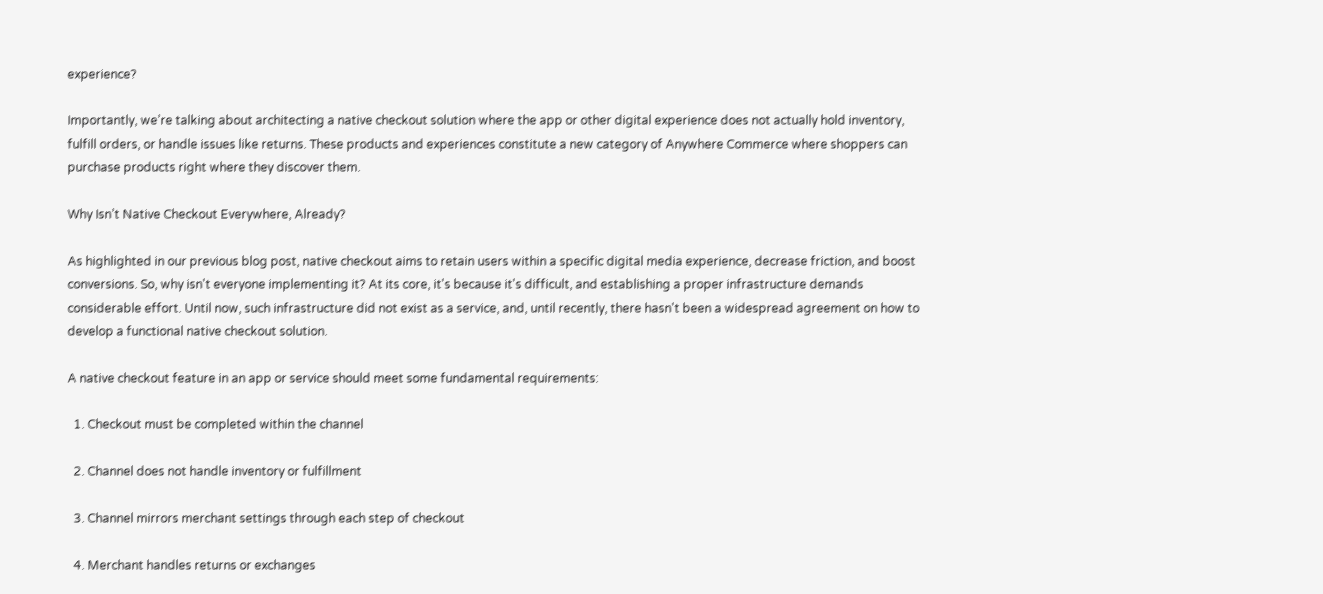experience?

Importantly, we’re talking about architecting a native checkout solution where the app or other digital experience does not actually hold inventory, fulfill orders, or handle issues like returns. These products and experiences constitute a new category of Anywhere Commerce where shoppers can purchase products right where they discover them.

Why Isn’t Native Checkout Everywhere, Already?

As highlighted in our previous blog post, native checkout aims to retain users within a specific digital media experience, decrease friction, and boost conversions. So, why isn't everyone implementing it? At its core, it's because it's difficult, and establishing a proper infrastructure demands considerable effort. Until now, such infrastructure did not exist as a service, and, until recently, there hasn't been a widespread agreement on how to develop a functional native checkout solution.

A native checkout feature in an app or service should meet some fundamental requirements:

  1. Checkout must be completed within the channel

  2. Channel does not handle inventory or fulfillment

  3. Channel mirrors merchant settings through each step of checkout

  4. Merchant handles returns or exchanges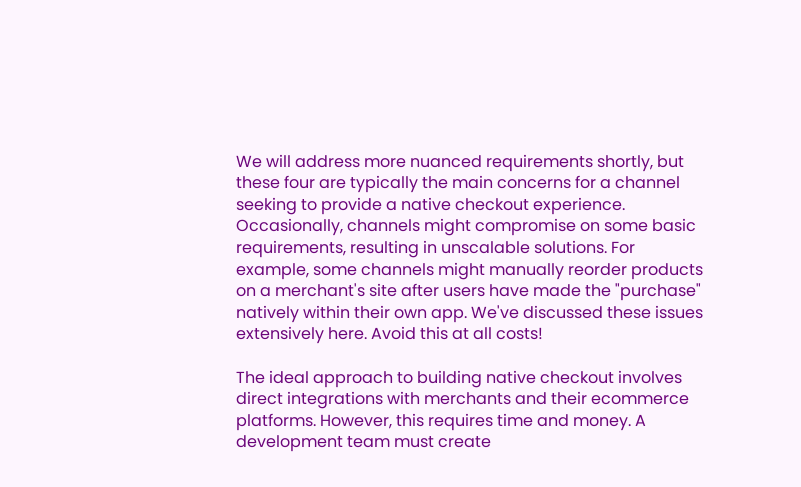We will address more nuanced requirements shortly, but these four are typically the main concerns for a channel seeking to provide a native checkout experience. Occasionally, channels might compromise on some basic requirements, resulting in unscalable solutions. For example, some channels might manually reorder products on a merchant's site after users have made the "purchase" natively within their own app. We've discussed these issues extensively here. Avoid this at all costs!

The ideal approach to building native checkout involves direct integrations with merchants and their ecommerce platforms. However, this requires time and money. A development team must create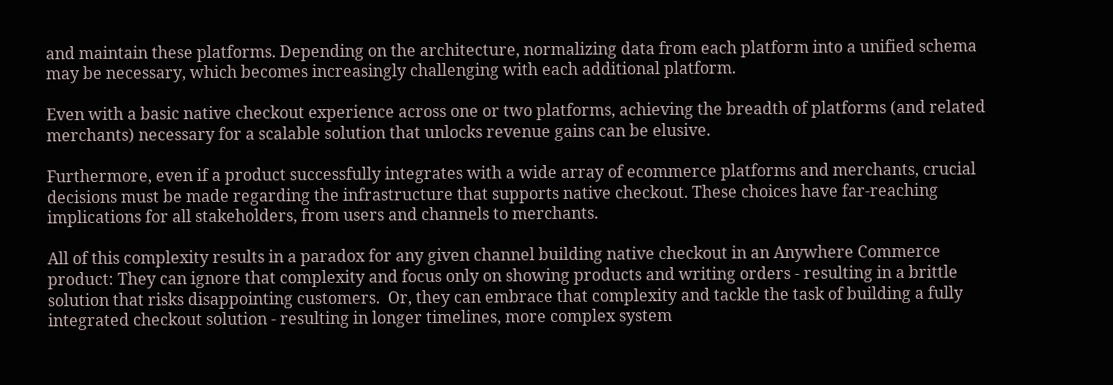and maintain these platforms. Depending on the architecture, normalizing data from each platform into a unified schema may be necessary, which becomes increasingly challenging with each additional platform.

Even with a basic native checkout experience across one or two platforms, achieving the breadth of platforms (and related merchants) necessary for a scalable solution that unlocks revenue gains can be elusive.

Furthermore, even if a product successfully integrates with a wide array of ecommerce platforms and merchants, crucial decisions must be made regarding the infrastructure that supports native checkout. These choices have far-reaching implications for all stakeholders, from users and channels to merchants.

All of this complexity results in a paradox for any given channel building native checkout in an Anywhere Commerce product: They can ignore that complexity and focus only on showing products and writing orders - resulting in a brittle solution that risks disappointing customers.  Or, they can embrace that complexity and tackle the task of building a fully integrated checkout solution - resulting in longer timelines, more complex system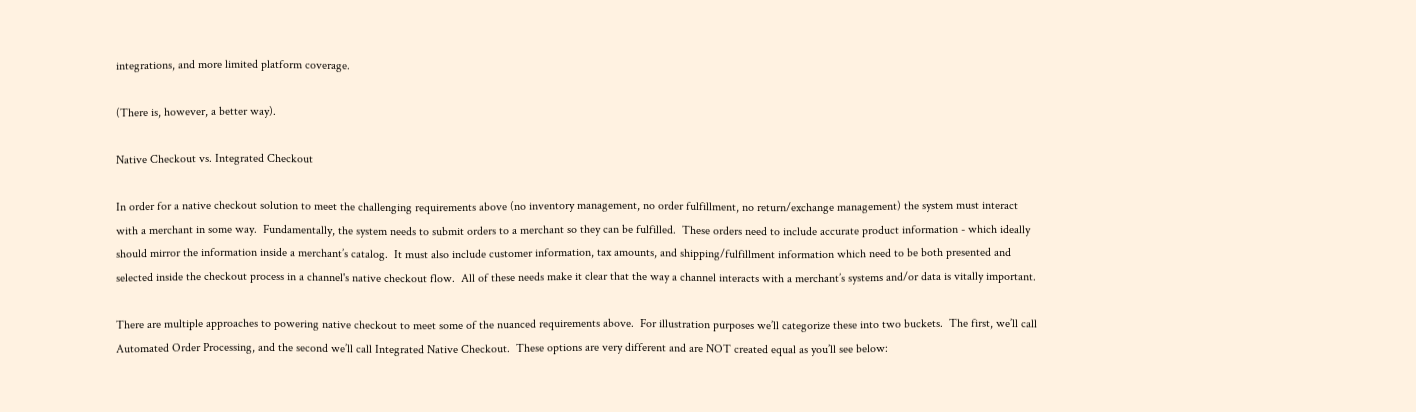integrations, and more limited platform coverage.

(There is, however, a better way).

Native Checkout vs. Integrated Checkout

In order for a native checkout solution to meet the challenging requirements above (no inventory management, no order fulfillment, no return/exchange management) the system must interact with a merchant in some way.  Fundamentally, the system needs to submit orders to a merchant so they can be fulfilled.  These orders need to include accurate product information - which ideally should mirror the information inside a merchant’s catalog.  It must also include customer information, tax amounts, and shipping/fulfillment information which need to be both presented and selected inside the checkout process in a channel's native checkout flow.  All of these needs make it clear that the way a channel interacts with a merchant’s systems and/or data is vitally important.

There are multiple approaches to powering native checkout to meet some of the nuanced requirements above.  For illustration purposes we’ll categorize these into two buckets.  The first, we’ll call Automated Order Processing, and the second we’ll call Integrated Native Checkout.  These options are very different and are NOT created equal as you’ll see below: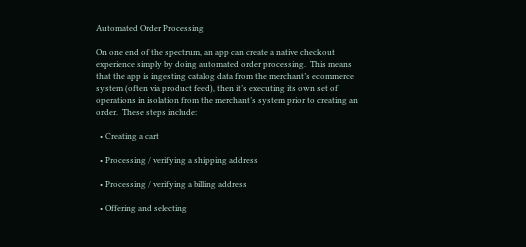Automated Order Processing

On one end of the spectrum, an app can create a native checkout experience simply by doing automated order processing.  This means that the app is ingesting catalog data from the merchant’s ecommerce system (often via product feed), then it’s executing its own set of operations in isolation from the merchant’s system prior to creating an order.  These steps include:

  • Creating a cart

  • Processing / verifying a shipping address

  • Processing / verifying a billing address

  • Offering and selecting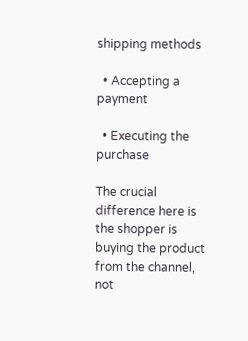shipping methods

  • Accepting a payment

  • Executing the purchase

The crucial difference here is the shopper is buying the product from the channel, not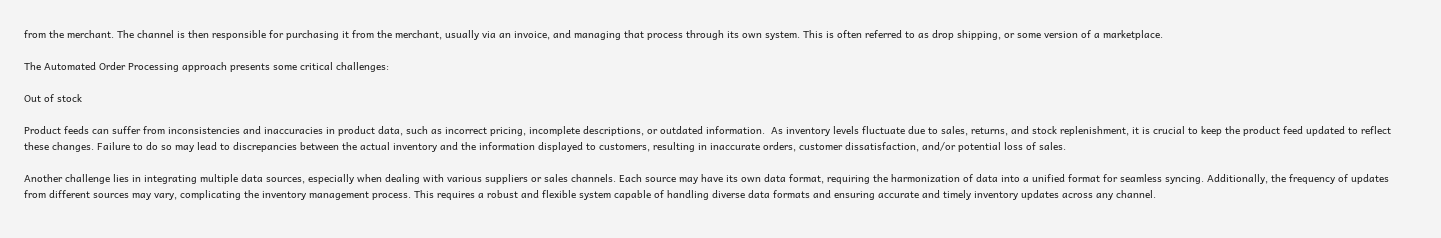from the merchant. The channel is then responsible for purchasing it from the merchant, usually via an invoice, and managing that process through its own system. This is often referred to as drop shipping, or some version of a marketplace.

The Automated Order Processing approach presents some critical challenges:

Out of stock

Product feeds can suffer from inconsistencies and inaccuracies in product data, such as incorrect pricing, incomplete descriptions, or outdated information.  As inventory levels fluctuate due to sales, returns, and stock replenishment, it is crucial to keep the product feed updated to reflect these changes. Failure to do so may lead to discrepancies between the actual inventory and the information displayed to customers, resulting in inaccurate orders, customer dissatisfaction, and/or potential loss of sales.

Another challenge lies in integrating multiple data sources, especially when dealing with various suppliers or sales channels. Each source may have its own data format, requiring the harmonization of data into a unified format for seamless syncing. Additionally, the frequency of updates from different sources may vary, complicating the inventory management process. This requires a robust and flexible system capable of handling diverse data formats and ensuring accurate and timely inventory updates across any channel.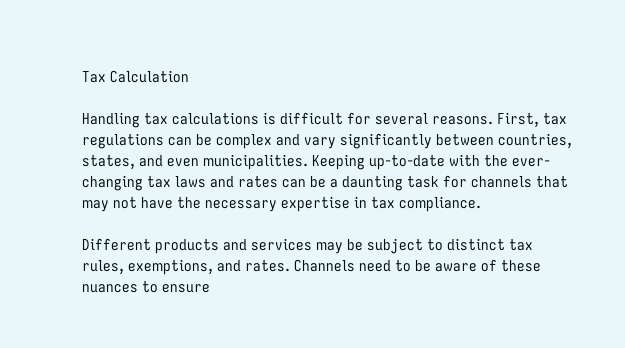Tax Calculation

Handling tax calculations is difficult for several reasons. First, tax regulations can be complex and vary significantly between countries, states, and even municipalities. Keeping up-to-date with the ever-changing tax laws and rates can be a daunting task for channels that may not have the necessary expertise in tax compliance.

Different products and services may be subject to distinct tax rules, exemptions, and rates. Channels need to be aware of these nuances to ensure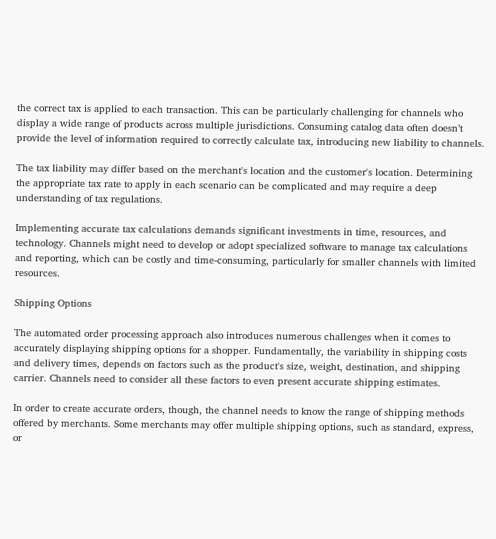the correct tax is applied to each transaction. This can be particularly challenging for channels who display a wide range of products across multiple jurisdictions. Consuming catalog data often doesn’t provide the level of information required to correctly calculate tax, introducing new liability to channels.

The tax liability may differ based on the merchant's location and the customer's location. Determining the appropriate tax rate to apply in each scenario can be complicated and may require a deep understanding of tax regulations.

Implementing accurate tax calculations demands significant investments in time, resources, and technology. Channels might need to develop or adopt specialized software to manage tax calculations and reporting, which can be costly and time-consuming, particularly for smaller channels with limited resources.

Shipping Options

The automated order processing approach also introduces numerous challenges when it comes to accurately displaying shipping options for a shopper. Fundamentally, the variability in shipping costs and delivery times, depends on factors such as the product's size, weight, destination, and shipping carrier. Channels need to consider all these factors to even present accurate shipping estimates.

In order to create accurate orders, though, the channel needs to know the range of shipping methods offered by merchants. Some merchants may offer multiple shipping options, such as standard, express, or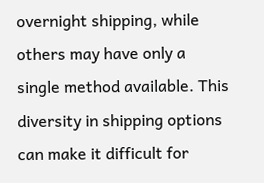overnight shipping, while others may have only a single method available. This diversity in shipping options can make it difficult for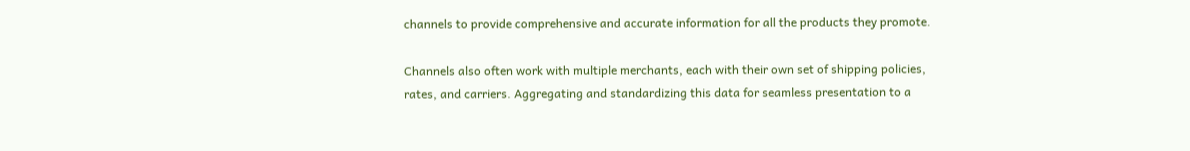channels to provide comprehensive and accurate information for all the products they promote.

Channels also often work with multiple merchants, each with their own set of shipping policies, rates, and carriers. Aggregating and standardizing this data for seamless presentation to a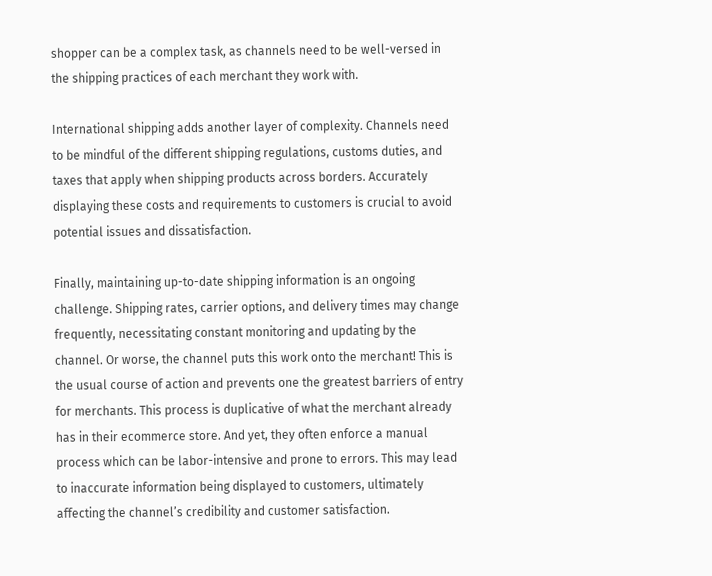shopper can be a complex task, as channels need to be well-versed in the shipping practices of each merchant they work with.

International shipping adds another layer of complexity. Channels need to be mindful of the different shipping regulations, customs duties, and taxes that apply when shipping products across borders. Accurately displaying these costs and requirements to customers is crucial to avoid potential issues and dissatisfaction.

Finally, maintaining up-to-date shipping information is an ongoing challenge. Shipping rates, carrier options, and delivery times may change frequently, necessitating constant monitoring and updating by the channel. Or worse, the channel puts this work onto the merchant! This is the usual course of action and prevents one the greatest barriers of entry for merchants. This process is duplicative of what the merchant already has in their ecommerce store. And yet, they often enforce a manual process which can be labor-intensive and prone to errors. This may lead to inaccurate information being displayed to customers, ultimately affecting the channel’s credibility and customer satisfaction.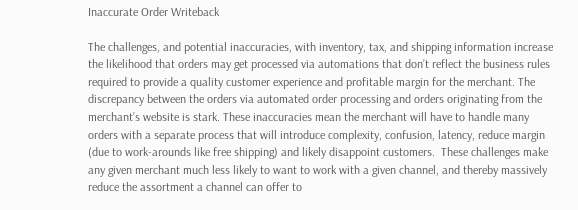Inaccurate Order Writeback

The challenges, and potential inaccuracies, with inventory, tax, and shipping information increase the likelihood that orders may get processed via automations that don’t reflect the business rules required to provide a quality customer experience and profitable margin for the merchant. The discrepancy between the orders via automated order processing and orders originating from the merchant’s website is stark. These inaccuracies mean the merchant will have to handle many orders with a separate process that will introduce complexity, confusion, latency, reduce margin (due to work-arounds like free shipping) and likely disappoint customers.  These challenges make any given merchant much less likely to want to work with a given channel, and thereby massively reduce the assortment a channel can offer to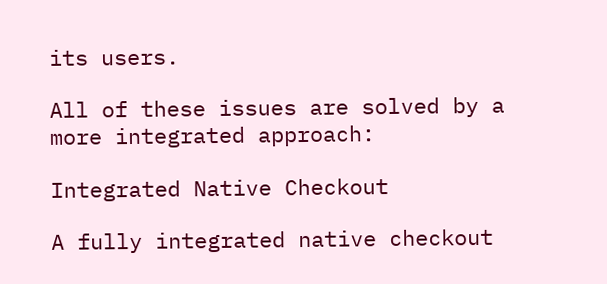its users.

All of these issues are solved by a more integrated approach:

Integrated Native Checkout

A fully integrated native checkout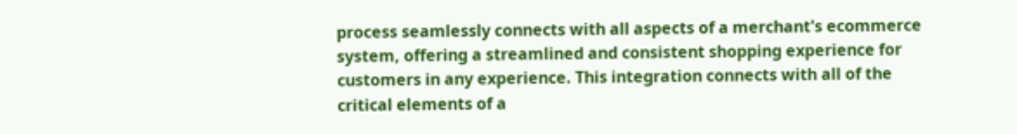process seamlessly connects with all aspects of a merchant's ecommerce system, offering a streamlined and consistent shopping experience for customers in any experience. This integration connects with all of the critical elements of a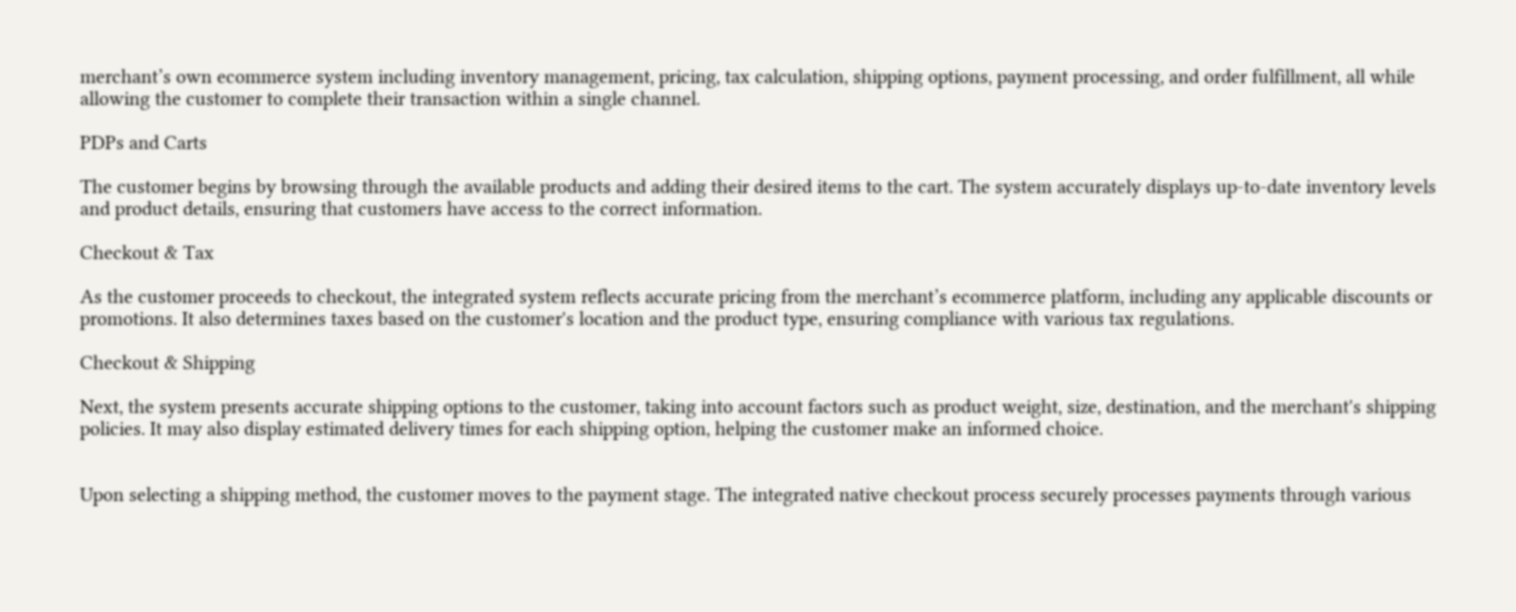merchant’s own ecommerce system including inventory management, pricing, tax calculation, shipping options, payment processing, and order fulfillment, all while allowing the customer to complete their transaction within a single channel.

PDPs and Carts

The customer begins by browsing through the available products and adding their desired items to the cart. The system accurately displays up-to-date inventory levels and product details, ensuring that customers have access to the correct information.

Checkout & Tax

As the customer proceeds to checkout, the integrated system reflects accurate pricing from the merchant’s ecommerce platform, including any applicable discounts or promotions. It also determines taxes based on the customer's location and the product type, ensuring compliance with various tax regulations.

Checkout & Shipping

Next, the system presents accurate shipping options to the customer, taking into account factors such as product weight, size, destination, and the merchant's shipping policies. It may also display estimated delivery times for each shipping option, helping the customer make an informed choice.


Upon selecting a shipping method, the customer moves to the payment stage. The integrated native checkout process securely processes payments through various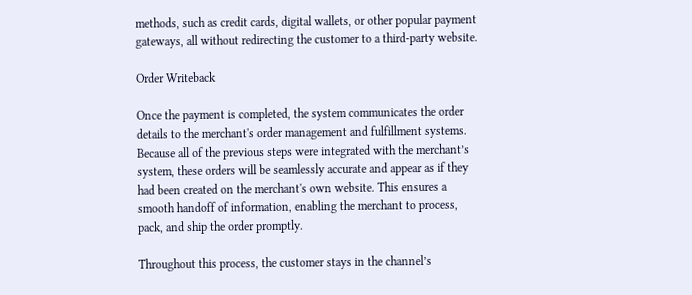methods, such as credit cards, digital wallets, or other popular payment gateways, all without redirecting the customer to a third-party website.

Order Writeback

Once the payment is completed, the system communicates the order details to the merchant's order management and fulfillment systems. Because all of the previous steps were integrated with the merchant’s system, these orders will be seamlessly accurate and appear as if they had been created on the merchant's own website. This ensures a smooth handoff of information, enabling the merchant to process, pack, and ship the order promptly.

Throughout this process, the customer stays in the channel’s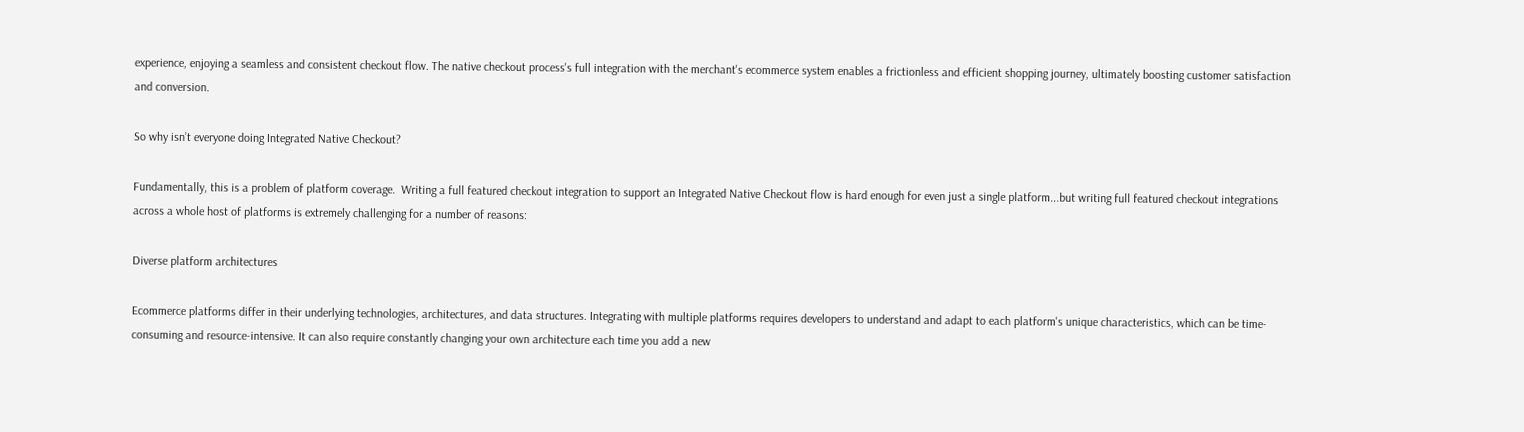experience, enjoying a seamless and consistent checkout flow. The native checkout process's full integration with the merchant's ecommerce system enables a frictionless and efficient shopping journey, ultimately boosting customer satisfaction and conversion.

So why isn’t everyone doing Integrated Native Checkout?

Fundamentally, this is a problem of platform coverage.  Writing a full featured checkout integration to support an Integrated Native Checkout flow is hard enough for even just a single platform...but writing full featured checkout integrations across a whole host of platforms is extremely challenging for a number of reasons:

Diverse platform architectures

Ecommerce platforms differ in their underlying technologies, architectures, and data structures. Integrating with multiple platforms requires developers to understand and adapt to each platform's unique characteristics, which can be time-consuming and resource-intensive. It can also require constantly changing your own architecture each time you add a new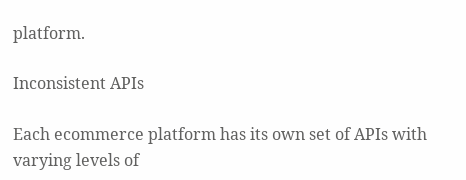platform.

Inconsistent APIs

Each ecommerce platform has its own set of APIs with varying levels of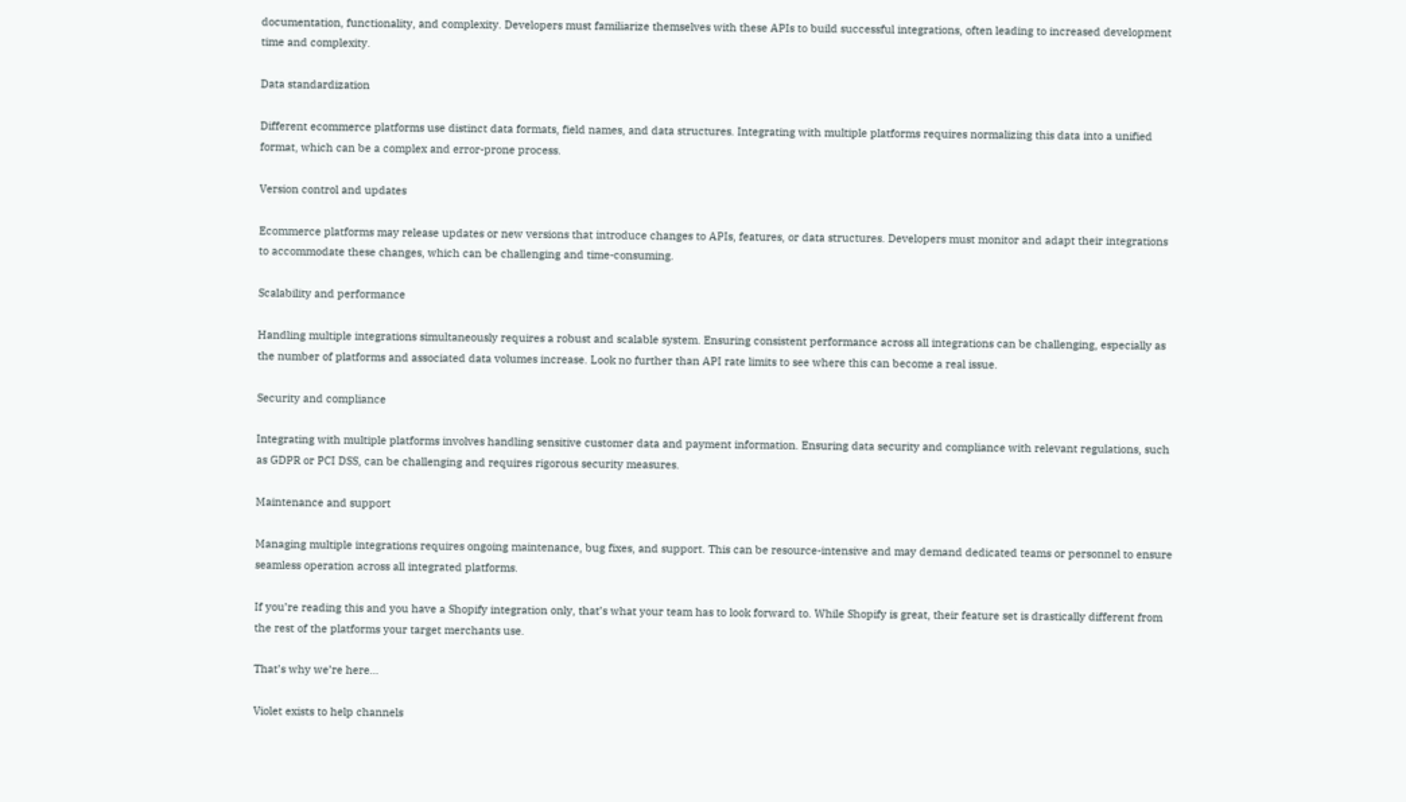documentation, functionality, and complexity. Developers must familiarize themselves with these APIs to build successful integrations, often leading to increased development time and complexity.

Data standardization

Different ecommerce platforms use distinct data formats, field names, and data structures. Integrating with multiple platforms requires normalizing this data into a unified format, which can be a complex and error-prone process.

Version control and updates

Ecommerce platforms may release updates or new versions that introduce changes to APIs, features, or data structures. Developers must monitor and adapt their integrations to accommodate these changes, which can be challenging and time-consuming.

Scalability and performance

Handling multiple integrations simultaneously requires a robust and scalable system. Ensuring consistent performance across all integrations can be challenging, especially as the number of platforms and associated data volumes increase. Look no further than API rate limits to see where this can become a real issue.

Security and compliance

Integrating with multiple platforms involves handling sensitive customer data and payment information. Ensuring data security and compliance with relevant regulations, such as GDPR or PCI DSS, can be challenging and requires rigorous security measures.

Maintenance and support

Managing multiple integrations requires ongoing maintenance, bug fixes, and support. This can be resource-intensive and may demand dedicated teams or personnel to ensure seamless operation across all integrated platforms.

If you’re reading this and you have a Shopify integration only, that’s what your team has to look forward to. While Shopify is great, their feature set is drastically different from the rest of the platforms your target merchants use.

That’s why we’re here…

Violet exists to help channels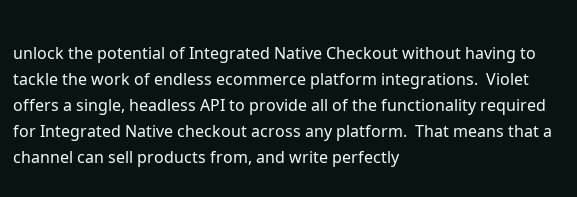unlock the potential of Integrated Native Checkout without having to tackle the work of endless ecommerce platform integrations.  Violet offers a single, headless API to provide all of the functionality required for Integrated Native checkout across any platform.  That means that a channel can sell products from, and write perfectly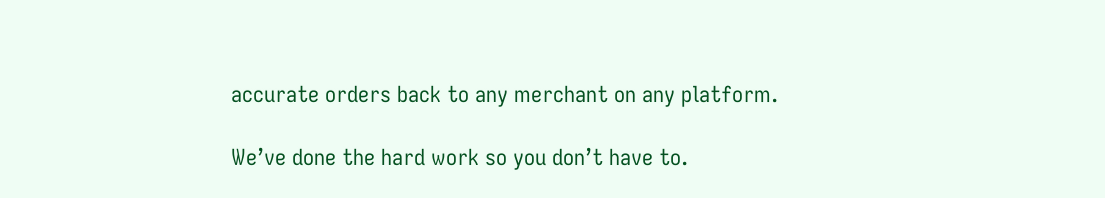accurate orders back to any merchant on any platform.

We’ve done the hard work so you don’t have to.